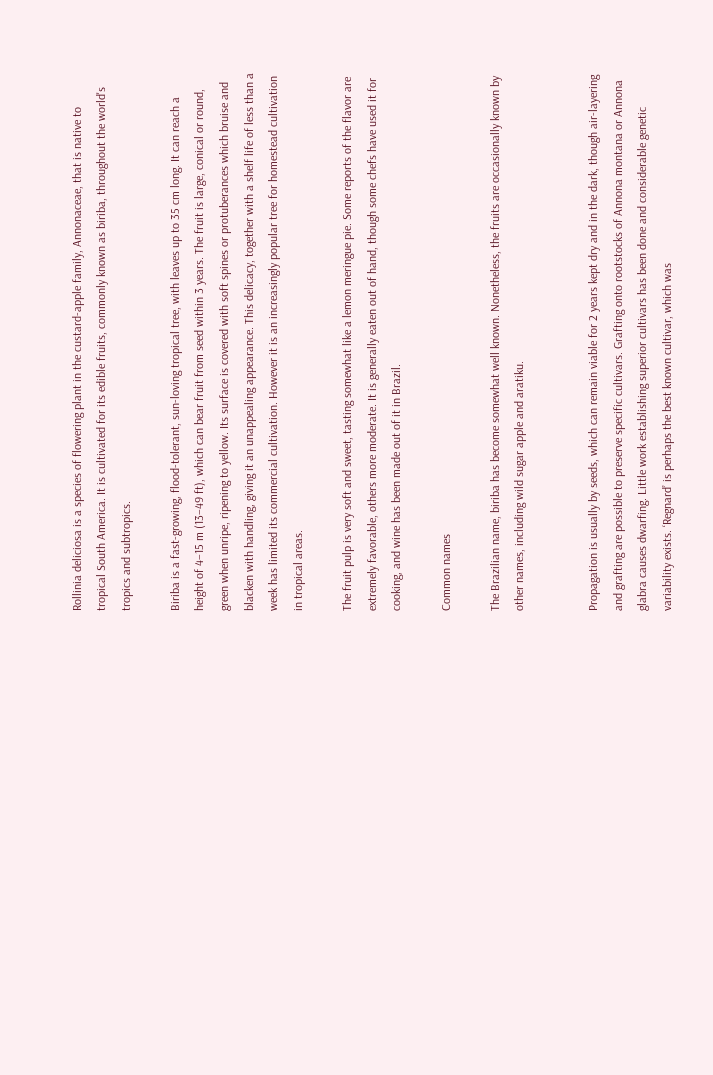Rollinia deliciosa is a species of flowering plant in the custard-apple family, Annonaceae, that is native to tropical South America. It is cultivated for its edible fruits, commonly known as biriba, throughout the world's tropics and subtropics.

Biriba is a fast-growing, flood-tolerant, sun-loving tropical tree, with leaves up to 35 cm long. It can reach a height of 4–15 m (13–49 ft), which can bear fruit from seed within 3 years. The fruit is large, conical or round, green when unripe, ripening to yellow. Its surface is covered with soft spines or protuberances which bruise and blacken with handling, giving it an unappealing appearance. This delicacy, together with a shelf life of less than a week has limited its commercial cultivation. However it is an increasingly popular tree for homestead cultivation in tropical areas.

The fruit pulp is very soft and sweet, tasting somewhat like a lemon meringue pie. Some reports of the flavor are extremely favorable, others more moderate. It is generally eaten out of hand, though some chefs have used it for cooking, and wine has been made out of it in Brazil.

Common names

The Brazilian name, biriba has become somewhat well known. Nonetheless, the fruits are occasionally known by other names, including wild sugar apple and aratiku.


Propagation is usually by seeds, which can remain viable for 2 years kept dry and in the dark, though air-layering and grafting are possible to preserve specific cultivars. Grafting onto rootstocks of Annona montana or Annona glabra causes dwarfing. Little work establishing superior cultivars has been done and considerable genetic variability exists. ‘Regnard’ is perhaps the best known cultivar, which was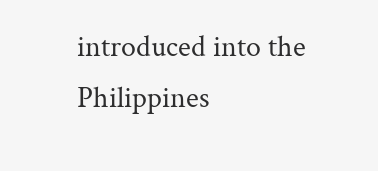introduced into the Philippines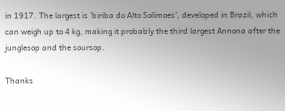in 1917. The largest is 'biriba do Alto Solimoes', developed in Brazil, which can weigh up to 4 kg, making it probably the third largest Annona after the junglesop and the soursop.

Thanks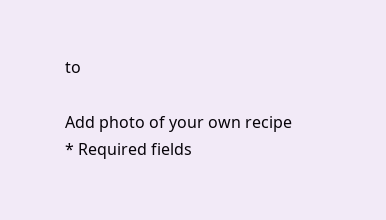to

Add photo of your own recipe
* Required fields